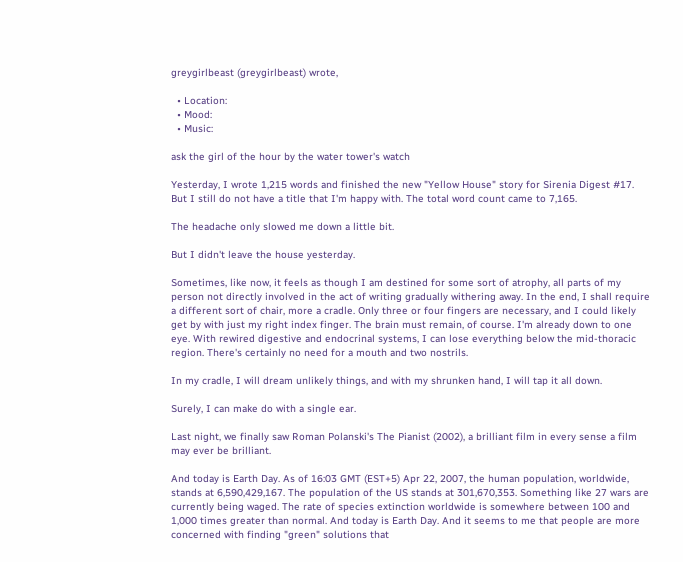greygirlbeast (greygirlbeast) wrote,

  • Location:
  • Mood:
  • Music:

ask the girl of the hour by the water tower's watch

Yesterday, I wrote 1,215 words and finished the new "Yellow House" story for Sirenia Digest #17. But I still do not have a title that I'm happy with. The total word count came to 7,165.

The headache only slowed me down a little bit.

But I didn't leave the house yesterday.

Sometimes, like now, it feels as though I am destined for some sort of atrophy, all parts of my person not directly involved in the act of writing gradually withering away. In the end, I shall require a different sort of chair, more a cradle. Only three or four fingers are necessary, and I could likely get by with just my right index finger. The brain must remain, of course. I'm already down to one eye. With rewired digestive and endocrinal systems, I can lose everything below the mid-thoracic region. There's certainly no need for a mouth and two nostrils.

In my cradle, I will dream unlikely things, and with my shrunken hand, I will tap it all down.

Surely, I can make do with a single ear.

Last night, we finally saw Roman Polanski's The Pianist (2002), a brilliant film in every sense a film may ever be brilliant.

And today is Earth Day. As of 16:03 GMT (EST+5) Apr 22, 2007, the human population, worldwide, stands at 6,590,429,167. The population of the US stands at 301,670,353. Something like 27 wars are currently being waged. The rate of species extinction worldwide is somewhere between 100 and 1,000 times greater than normal. And today is Earth Day. And it seems to me that people are more concerned with finding "green" solutions that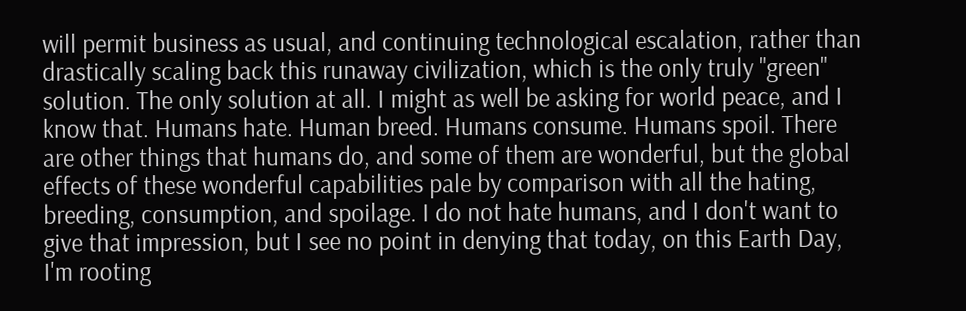will permit business as usual, and continuing technological escalation, rather than drastically scaling back this runaway civilization, which is the only truly "green" solution. The only solution at all. I might as well be asking for world peace, and I know that. Humans hate. Human breed. Humans consume. Humans spoil. There are other things that humans do, and some of them are wonderful, but the global effects of these wonderful capabilities pale by comparison with all the hating, breeding, consumption, and spoilage. I do not hate humans, and I don't want to give that impression, but I see no point in denying that today, on this Earth Day, I'm rooting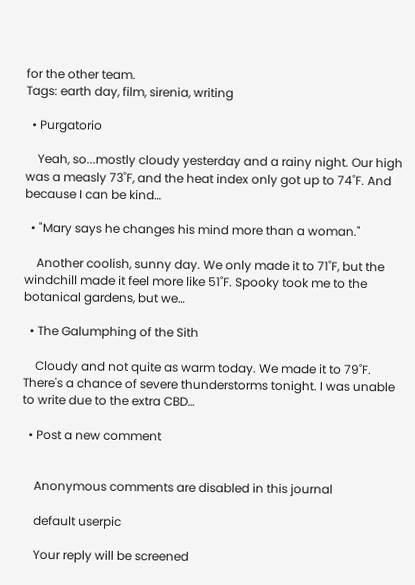for the other team.
Tags: earth day, film, sirenia, writing

  • Purgatorio

    Yeah, so...mostly cloudy yesterday and a rainy night. Our high was a measly 73˚F, and the heat index only got up to 74˚F. And because I can be kind…

  • "Mary says he changes his mind more than a woman."

    Another coolish, sunny day. We only made it to 71˚F, but the windchill made it feel more like 51˚F. Spooky took me to the botanical gardens, but we…

  • The Galumphing of the Sith

    Cloudy and not quite as warm today. We made it to 79˚F. There's a chance of severe thunderstorms tonight. I was unable to write due to the extra CBD…

  • Post a new comment


    Anonymous comments are disabled in this journal

    default userpic

    Your reply will be screened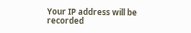Your IP address will be recorded